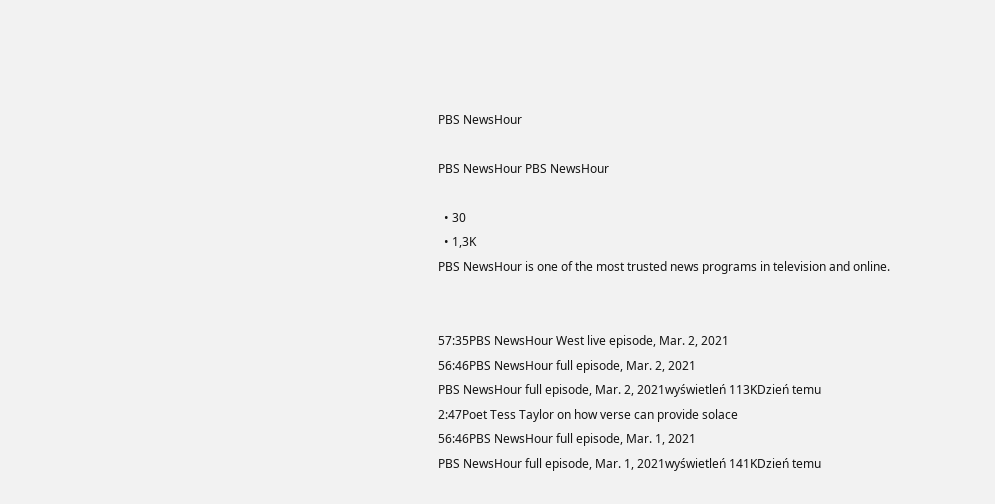PBS NewsHour

PBS NewsHour PBS NewsHour

  • 30
  • 1,3K
PBS NewsHour is one of the most trusted news programs in television and online.


57:35PBS NewsHour West live episode, Mar. 2, 2021
56:46PBS NewsHour full episode, Mar. 2, 2021
PBS NewsHour full episode, Mar. 2, 2021wyświetleń 113KDzień temu
2:47Poet Tess Taylor on how verse can provide solace
56:46PBS NewsHour full episode, Mar. 1, 2021
PBS NewsHour full episode, Mar. 1, 2021wyświetleń 141KDzień temu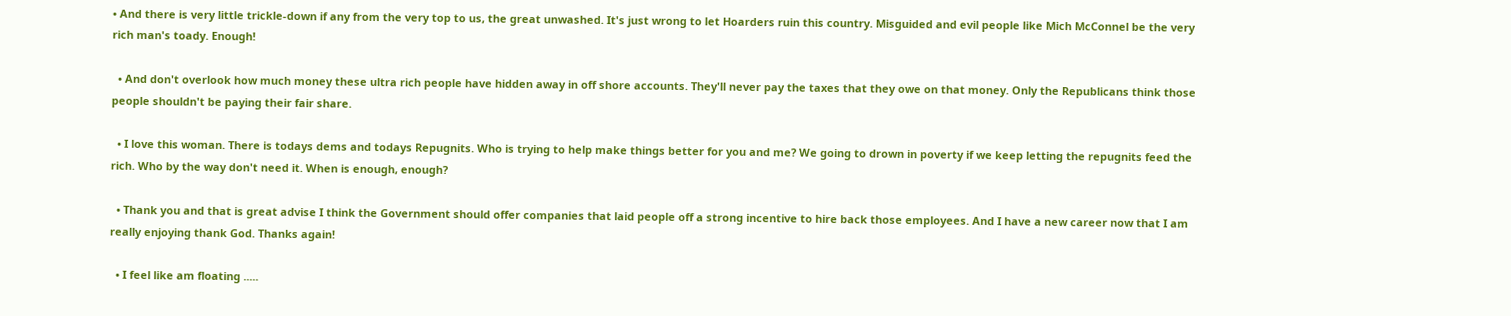• And there is very little trickle-down if any from the very top to us, the great unwashed. It's just wrong to let Hoarders ruin this country. Misguided and evil people like Mich McConnel be the very rich man's toady. Enough!

  • And don't overlook how much money these ultra rich people have hidden away in off shore accounts. They'll never pay the taxes that they owe on that money. Only the Republicans think those people shouldn't be paying their fair share.

  • I love this woman. There is todays dems and todays Repugnits. Who is trying to help make things better for you and me? We going to drown in poverty if we keep letting the repugnits feed the rich. Who by the way don't need it. When is enough, enough?

  • Thank you and that is great advise I think the Government should offer companies that laid people off a strong incentive to hire back those employees. And I have a new career now that I am really enjoying thank God. Thanks again!

  • I feel like am floating .....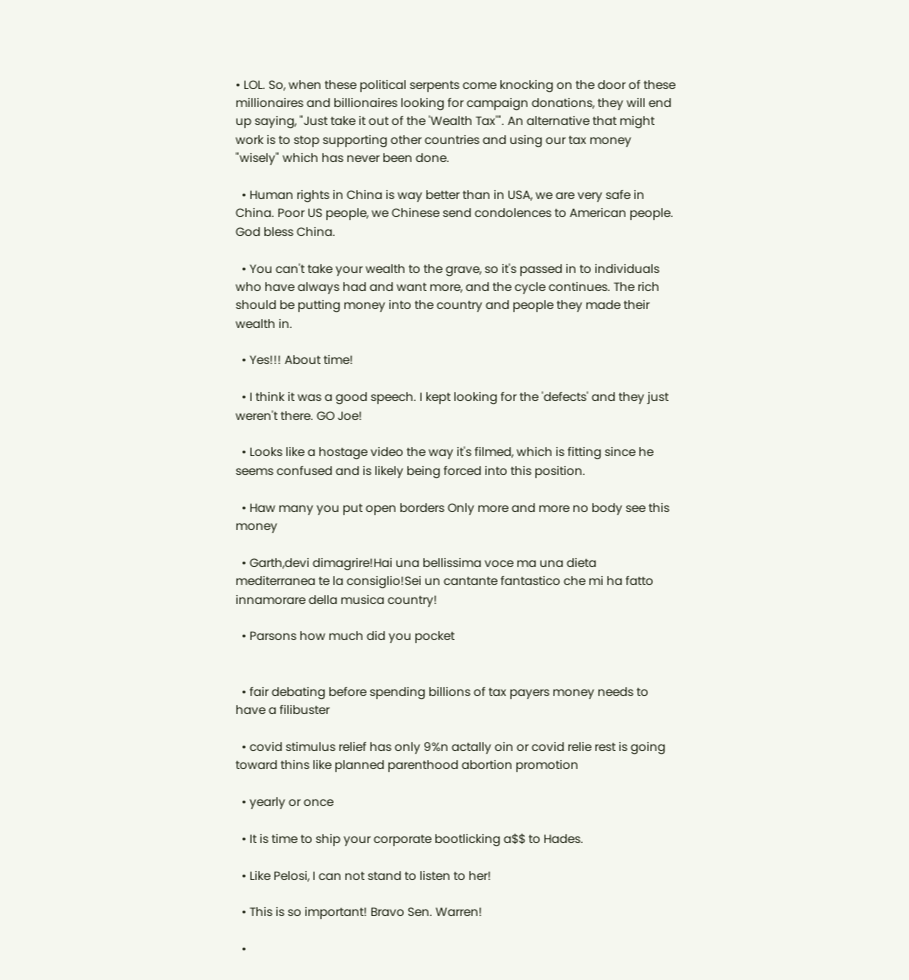• LOL. So, when these political serpents come knocking on the door of these millionaires and billionaires looking for campaign donations, they will end up saying, "Just take it out of the 'Wealth Tax'". An alternative that might work is to stop supporting other countries and using our tax money "wisely" which has never been done.

  • Human rights in China is way better than in USA, we are very safe in China. Poor US people, we Chinese send condolences to American people. God bless China.

  • You can't take your wealth to the grave, so it's passed in to individuals who have always had and want more, and the cycle continues. The rich should be putting money into the country and people they made their wealth in.

  • Yes!!! About time!

  • I think it was a good speech. I kept looking for the 'defects' and they just weren't there. GO Joe!

  • Looks like a hostage video the way it's filmed, which is fitting since he seems confused and is likely being forced into this position.

  • Haw many you put open borders Only more and more no body see this money

  • Garth,devi dimagrire!Hai una bellissima voce ma una dieta mediterranea te la consiglio!Sei un cantante fantastico che mi ha fatto innamorare della musica country!

  • Parsons how much did you pocket


  • fair debating before spending billions of tax payers money needs to have a filibuster

  • covid stimulus relief has only 9%n actally oin or covid relie rest is going toward thins like planned parenthood abortion promotion

  • yearly or once

  • It is time to ship your corporate bootlicking a$$ to Hades.

  • Like Pelosi, I can not stand to listen to her!

  • This is so important! Bravo Sen. Warren!

  •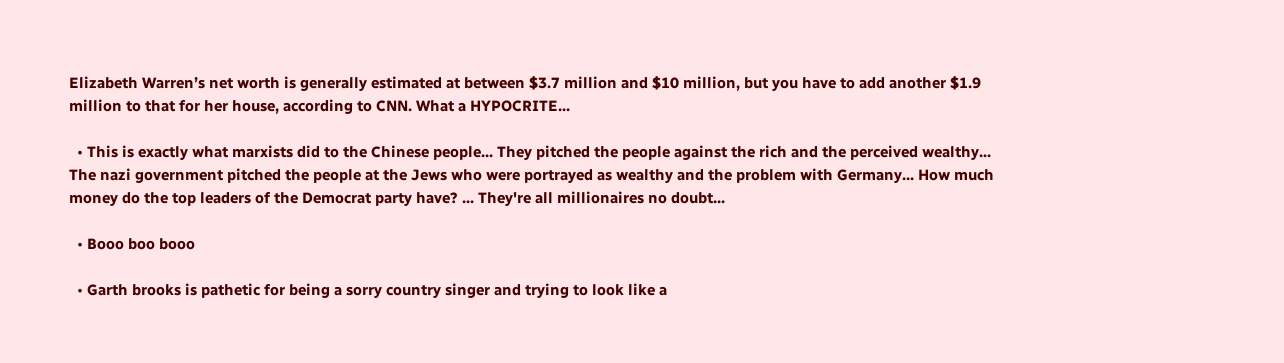Elizabeth Warren’s net worth is generally estimated at between $3.7 million and $10 million, but you have to add another $1.9 million to that for her house, according to CNN. What a HYPOCRITE...

  • This is exactly what marxists did to the Chinese people... They pitched the people against the rich and the perceived wealthy... The nazi government pitched the people at the Jews who were portrayed as wealthy and the problem with Germany... How much money do the top leaders of the Democrat party have? ... They're all millionaires no doubt...

  • Booo boo booo

  • Garth brooks is pathetic for being a sorry country singer and trying to look like a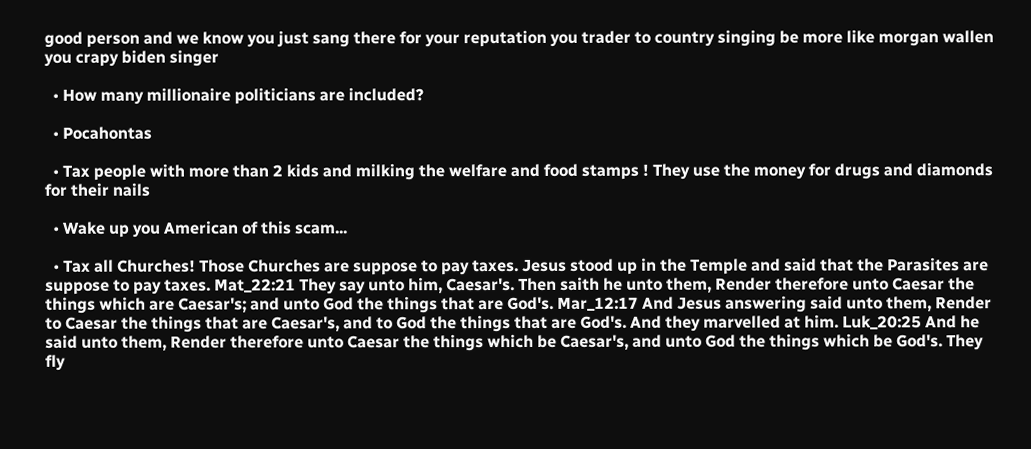good person and we know you just sang there for your reputation you trader to country singing be more like morgan wallen you crapy biden singer

  • How many millionaire politicians are included?

  • Pocahontas

  • Tax people with more than 2 kids and milking the welfare and food stamps ! They use the money for drugs and diamonds for their nails

  • Wake up you American of this scam...

  • Tax all Churches! Those Churches are suppose to pay taxes. Jesus stood up in the Temple and said that the Parasites are suppose to pay taxes. Mat_22:21 They say unto him, Caesar's. Then saith he unto them, Render therefore unto Caesar the things which are Caesar's; and unto God the things that are God's. Mar_12:17 And Jesus answering said unto them, Render to Caesar the things that are Caesar's, and to God the things that are God's. And they marvelled at him. Luk_20:25 And he said unto them, Render therefore unto Caesar the things which be Caesar's, and unto God the things which be God's. They fly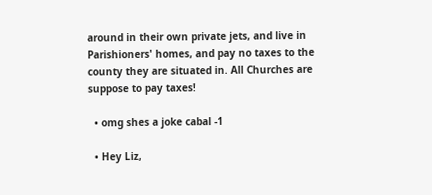around in their own private jets, and live in Parishioners' homes, and pay no taxes to the county they are situated in. All Churches are suppose to pay taxes!

  • omg shes a joke cabal -1

  • Hey Liz,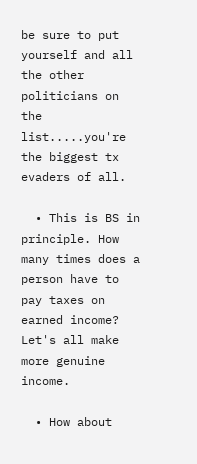be sure to put yourself and all the other politicians on the list.....you're the biggest tx evaders of all.

  • This is BS in principle. How many times does a person have to pay taxes on earned income? Let's all make more genuine income.

  • How about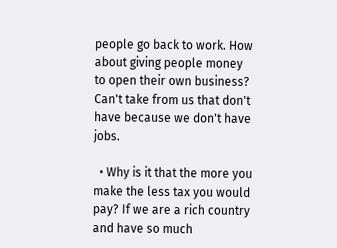people go back to work. How about giving people money to open their own business? Can't take from us that don't have because we don't have jobs.

  • Why is it that the more you make the less tax you would pay? If we are a rich country and have so much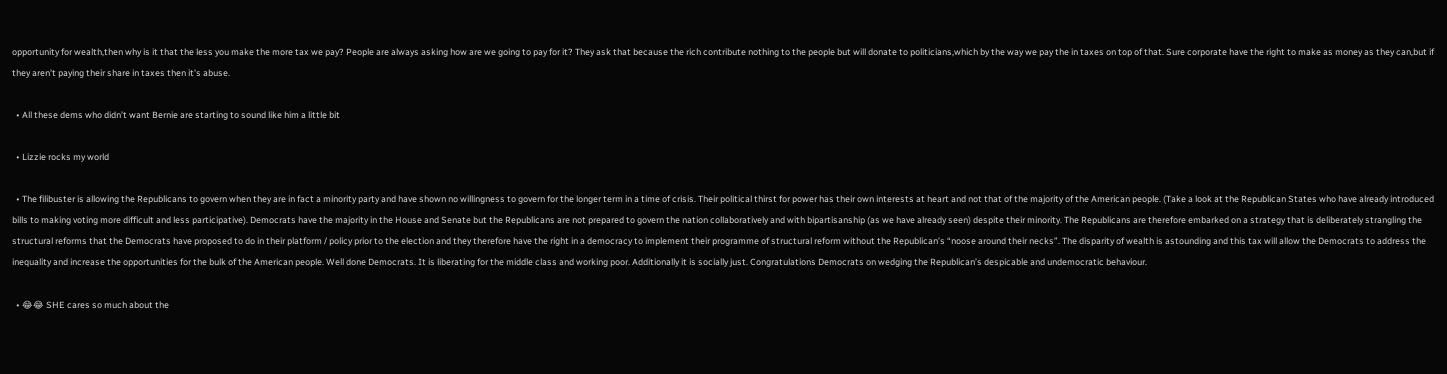opportunity for wealth,then why is it that the less you make the more tax we pay? People are always asking how are we going to pay for it? They ask that because the rich contribute nothing to the people but will donate to politicians,which by the way we pay the in taxes on top of that. Sure corporate have the right to make as money as they can,but if they aren't paying their share in taxes then it's abuse.

  • All these dems who didn’t want Bernie are starting to sound like him a little bit

  • Lizzie rocks my world

  • The filibuster is allowing the Republicans to govern when they are in fact a minority party and have shown no willingness to govern for the longer term in a time of crisis. Their political thirst for power has their own interests at heart and not that of the majority of the American people. (Take a look at the Republican States who have already introduced bills to making voting more difficult and less participative). Democrats have the majority in the House and Senate but the Republicans are not prepared to govern the nation collaboratively and with bipartisanship (as we have already seen) despite their minority. The Republicans are therefore embarked on a strategy that is deliberately strangling the structural reforms that the Democrats have proposed to do in their platform / policy prior to the election and they therefore have the right in a democracy to implement their programme of structural reform without the Republican’s “noose around their necks”. The disparity of wealth is astounding and this tax will allow the Democrats to address the inequality and increase the opportunities for the bulk of the American people. Well done Democrats. It is liberating for the middle class and working poor. Additionally it is socially just. Congratulations Democrats on wedging the Republican’s despicable and undemocratic behaviour.

  • 😂😂 SHE cares so much about the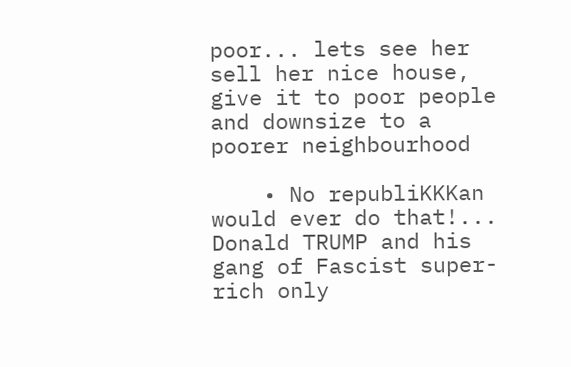poor... lets see her sell her nice house, give it to poor people and downsize to a poorer neighbourhood

    • No republiKKKan would ever do that!... Donald TRUMP and his gang of Fascist super-rich only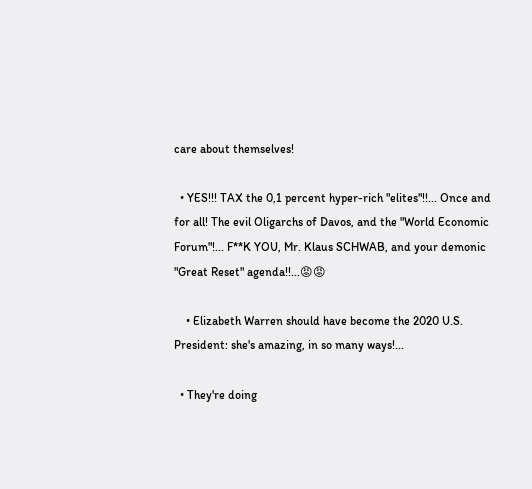care about themselves!

  • YES!!! TAX the 0,1 percent hyper-rich "elites"!!... Once and for all! The evil Oligarchs of Davos, and the "World Economic Forum"!... F**K YOU, Mr. Klaus SCHWAB, and your demonic "Great Reset" agenda!!...😡😡

    • Elizabeth Warren should have become the 2020 U.S. President: she's amazing, in so many ways!...

  • They're doing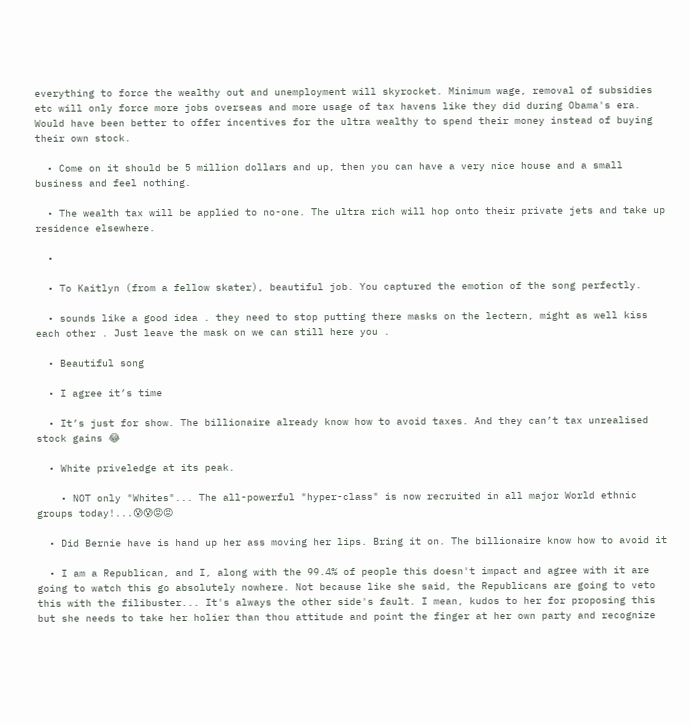everything to force the wealthy out and unemployment will skyrocket. Minimum wage, removal of subsidies etc will only force more jobs overseas and more usage of tax havens like they did during Obama's era. Would have been better to offer incentives for the ultra wealthy to spend their money instead of buying their own stock.

  • Come on it should be 5 million dollars and up, then you can have a very nice house and a small business and feel nothing.

  • The wealth tax will be applied to no-one. The ultra rich will hop onto their private jets and take up residence elsewhere.

  •

  • To Kaitlyn (from a fellow skater), beautiful job. You captured the emotion of the song perfectly.

  • sounds like a good idea . they need to stop putting there masks on the lectern, might as well kiss each other . Just leave the mask on we can still here you .

  • Beautiful song

  • I agree it’s time

  • It’s just for show. The billionaire already know how to avoid taxes. And they can’t tax unrealised stock gains 😂

  • White priveledge at its peak.

    • NOT only "Whites"... The all-powerful "hyper-class" is now recruited in all major World ethnic groups today!...😰😰😡😡

  • Did Bernie have is hand up her ass moving her lips. Bring it on. The billionaire know how to avoid it

  • I am a Republican, and I, along with the 99.4% of people this doesn't impact and agree with it are going to watch this go absolutely nowhere. Not because like she said, the Republicans are going to veto this with the filibuster... It's always the other side's fault. I mean, kudos to her for proposing this but she needs to take her holier than thou attitude and point the finger at her own party and recognize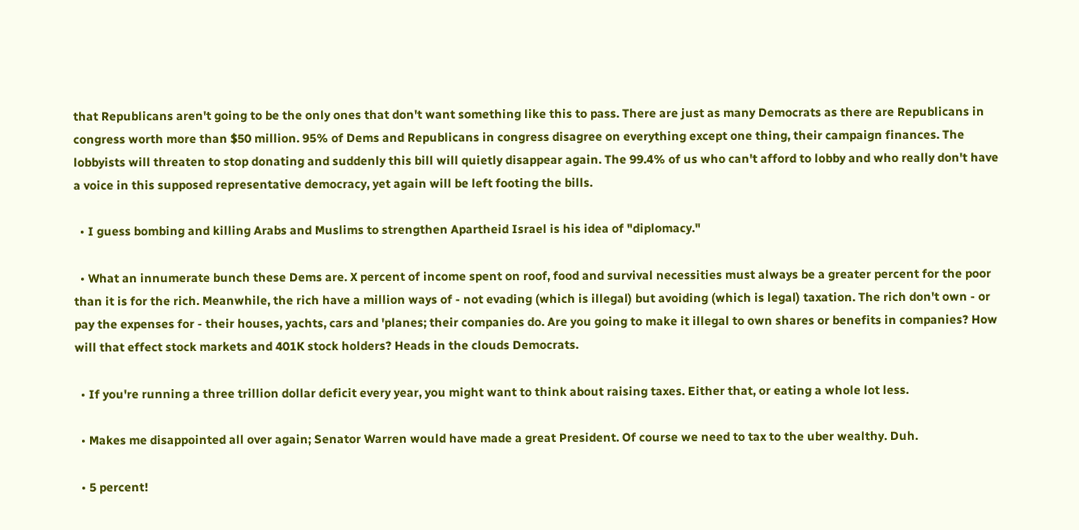that Republicans aren't going to be the only ones that don't want something like this to pass. There are just as many Democrats as there are Republicans in congress worth more than $50 million. 95% of Dems and Republicans in congress disagree on everything except one thing, their campaign finances. The lobbyists will threaten to stop donating and suddenly this bill will quietly disappear again. The 99.4% of us who can't afford to lobby and who really don't have a voice in this supposed representative democracy, yet again will be left footing the bills.

  • I guess bombing and killing Arabs and Muslims to strengthen Apartheid Israel is his idea of "diplomacy."

  • What an innumerate bunch these Dems are. X percent of income spent on roof, food and survival necessities must always be a greater percent for the poor than it is for the rich. Meanwhile, the rich have a million ways of - not evading (which is illegal) but avoiding (which is legal) taxation. The rich don't own - or pay the expenses for - their houses, yachts, cars and 'planes; their companies do. Are you going to make it illegal to own shares or benefits in companies? How will that effect stock markets and 401K stock holders? Heads in the clouds Democrats.

  • If you're running a three trillion dollar deficit every year, you might want to think about raising taxes. Either that, or eating a whole lot less.

  • Makes me disappointed all over again; Senator Warren would have made a great President. Of course we need to tax to the uber wealthy. Duh.

  • 5 percent!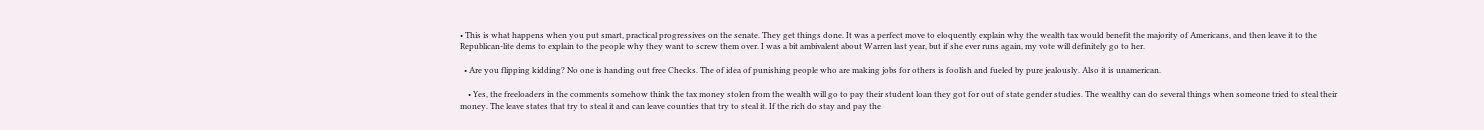• This is what happens when you put smart, practical progressives on the senate. They get things done. It was a perfect move to eloquently explain why the wealth tax would benefit the majority of Americans, and then leave it to the Republican-lite dems to explain to the people why they want to screw them over. I was a bit ambivalent about Warren last year, but if she ever runs again, my vote will definitely go to her.

  • Are you flipping kidding? No one is handing out free Checks. The of idea of punishing people who are making jobs for others is foolish and fueled by pure jealously. Also it is unamerican.

    • Yes, the freeloaders in the comments somehow think the tax money stolen from the wealth will go to pay their student loan they got for out of state gender studies. The wealthy can do several things when someone tried to steal their money. The leave states that try to steal it and can leave counties that try to steal it. If the rich do stay and pay the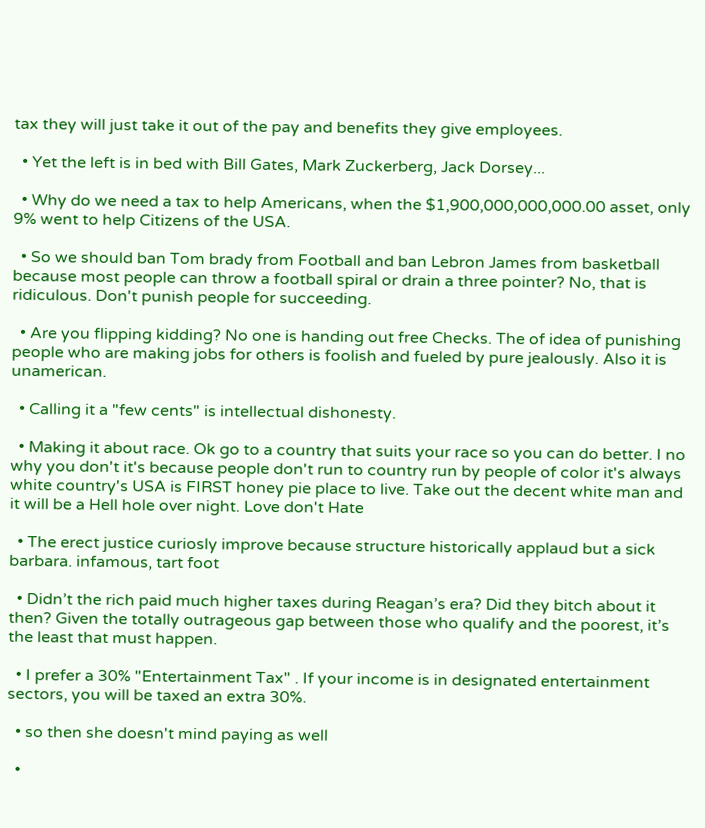tax they will just take it out of the pay and benefits they give employees.

  • Yet the left is in bed with Bill Gates, Mark Zuckerberg, Jack Dorsey...

  • Why do we need a tax to help Americans, when the $1,900,000,000,000.00 asset, only 9% went to help Citizens of the USA.

  • So we should ban Tom brady from Football and ban Lebron James from basketball because most people can throw a football spiral or drain a three pointer? No, that is ridiculous. Don't punish people for succeeding.

  • Are you flipping kidding? No one is handing out free Checks. The of idea of punishing people who are making jobs for others is foolish and fueled by pure jealously. Also it is unamerican.

  • Calling it a "few cents" is intellectual dishonesty.

  • Making it about race. Ok go to a country that suits your race so you can do better. I no why you don't it's because people don't run to country run by people of color it's always white country's USA is FIRST honey pie place to live. Take out the decent white man and it will be a Hell hole over night. Love don't Hate

  • The erect justice curiosly improve because structure historically applaud but a sick barbara. infamous, tart foot

  • Didn’t the rich paid much higher taxes during Reagan’s era? Did they bitch about it then? Given the totally outrageous gap between those who qualify and the poorest, it’s the least that must happen.

  • I prefer a 30% "Entertainment Tax" . If your income is in designated entertainment sectors, you will be taxed an extra 30%.

  • so then she doesn't mind paying as well

  •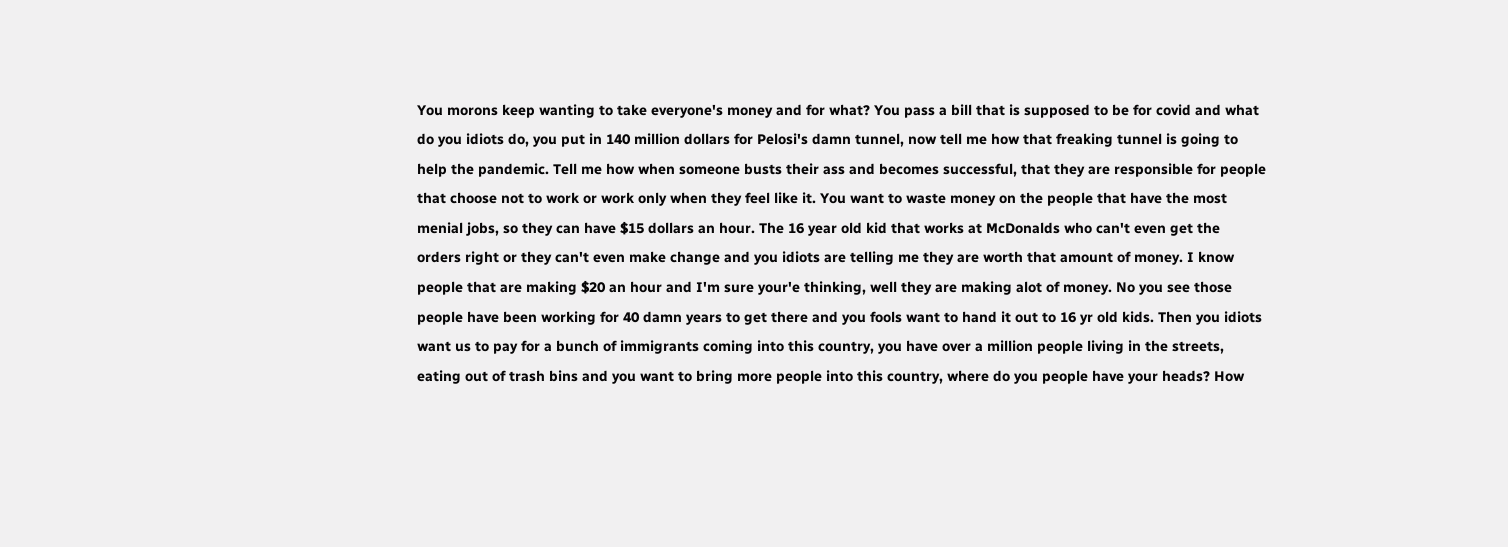You morons keep wanting to take everyone's money and for what? You pass a bill that is supposed to be for covid and what do you idiots do, you put in 140 million dollars for Pelosi's damn tunnel, now tell me how that freaking tunnel is going to help the pandemic. Tell me how when someone busts their ass and becomes successful, that they are responsible for people that choose not to work or work only when they feel like it. You want to waste money on the people that have the most menial jobs, so they can have $15 dollars an hour. The 16 year old kid that works at McDonalds who can't even get the orders right or they can't even make change and you idiots are telling me they are worth that amount of money. I know people that are making $20 an hour and I'm sure your'e thinking, well they are making alot of money. No you see those people have been working for 40 damn years to get there and you fools want to hand it out to 16 yr old kids. Then you idiots want us to pay for a bunch of immigrants coming into this country, you have over a million people living in the streets, eating out of trash bins and you want to bring more people into this country, where do you people have your heads? How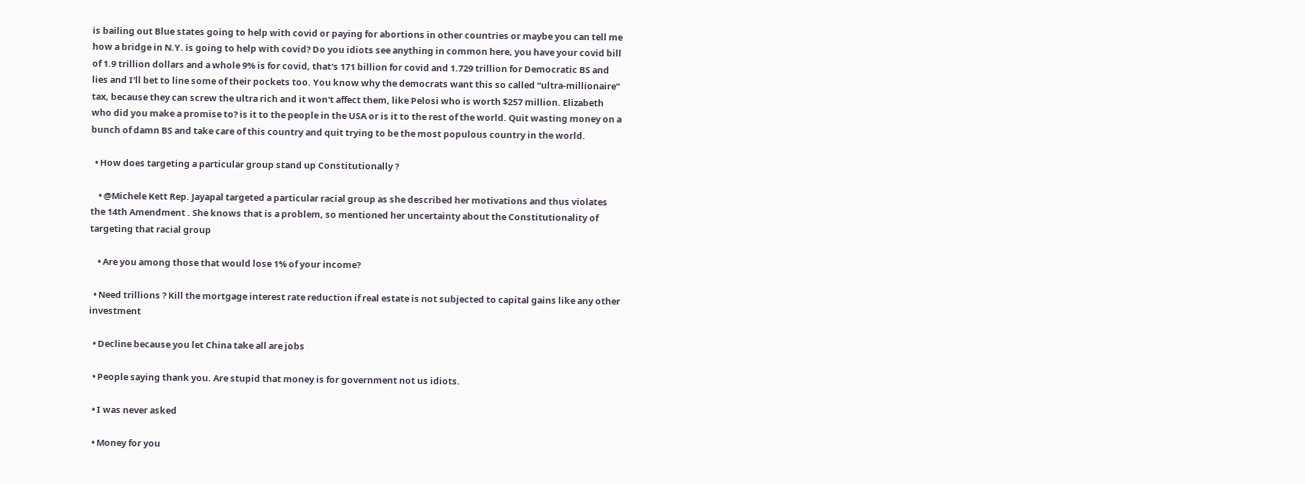is bailing out Blue states going to help with covid or paying for abortions in other countries or maybe you can tell me how a bridge in N.Y. is going to help with covid? Do you idiots see anything in common here, you have your covid bill of 1.9 trillion dollars and a whole 9% is for covid, that's 171 billion for covid and 1.729 trillion for Democratic BS and lies and I'll bet to line some of their pockets too. You know why the democrats want this so called “ultra-millionaire” tax, because they can screw the ultra rich and it won't affect them, like Pelosi who is worth $257 million. Elizabeth who did you make a promise to? is it to the people in the USA or is it to the rest of the world. Quit wasting money on a bunch of damn BS and take care of this country and quit trying to be the most populous country in the world.

  • How does targeting a particular group stand up Constitutionally ?

    • @Michele Kett Rep. Jayapal targeted a particular racial group as she described her motivations and thus violates the 14th Amendment . She knows that is a problem, so mentioned her uncertainty about the Constitutionality of targeting that racial group

    • Are you among those that would lose 1% of your income?

  • Need trillions ? Kill the mortgage interest rate reduction if real estate is not subjected to capital gains like any other investment

  • Decline because you let China take all are jobs

  • People saying thank you. Are stupid that money is for government not us idiots.

  • I was never asked

  • Money for you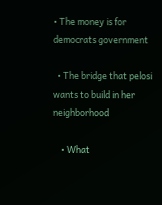• The money is for democrats government

  • The bridge that pelosi wants to build in her neighborhood

    • What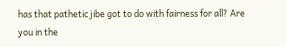has that pathetic jibe got to do with fairness for all? Are you in the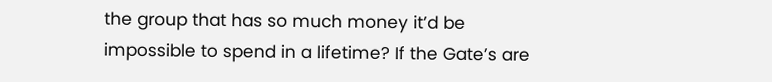the group that has so much money it’d be impossible to spend in a lifetime? If the Gate’s are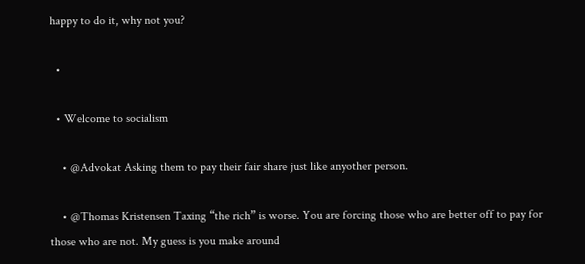happy to do it, why not you?

  •

  • Welcome to socialism

    • @Advokat Asking them to pay their fair share just like anyother person.

    • @Thomas Kristensen Taxing “the rich” is worse. You are forcing those who are better off to pay for those who are not. My guess is you make around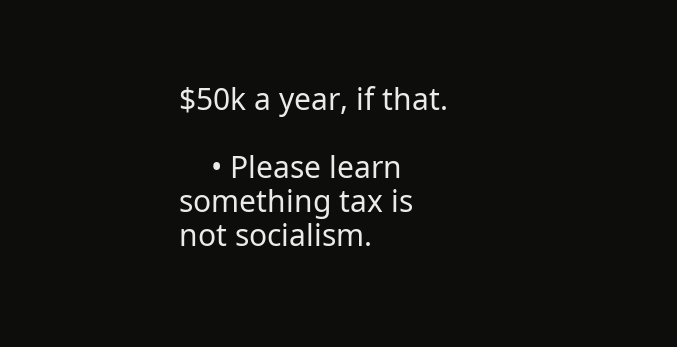$50k a year, if that.

    • Please learn something tax is not socialism.